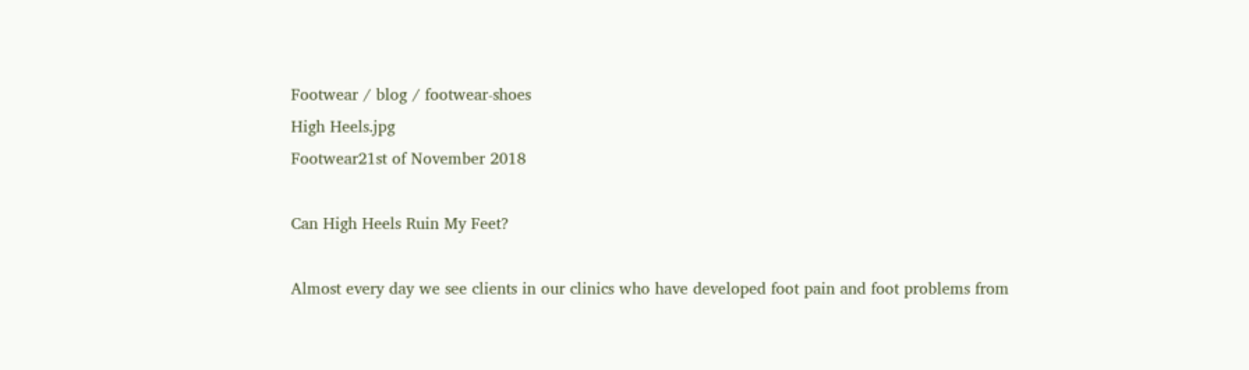Footwear / blog / footwear-shoes
High Heels.jpg
Footwear21st of November 2018

Can High Heels Ruin My Feet?

Almost every day we see clients in our clinics who have developed foot pain and foot problems from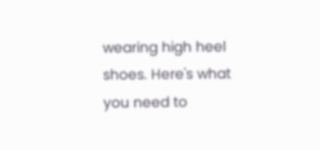wearing high heel shoes. Here's what you need to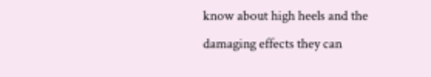know about high heels and the damaging effects they can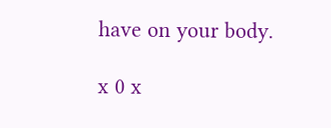have on your body.

x 0 x